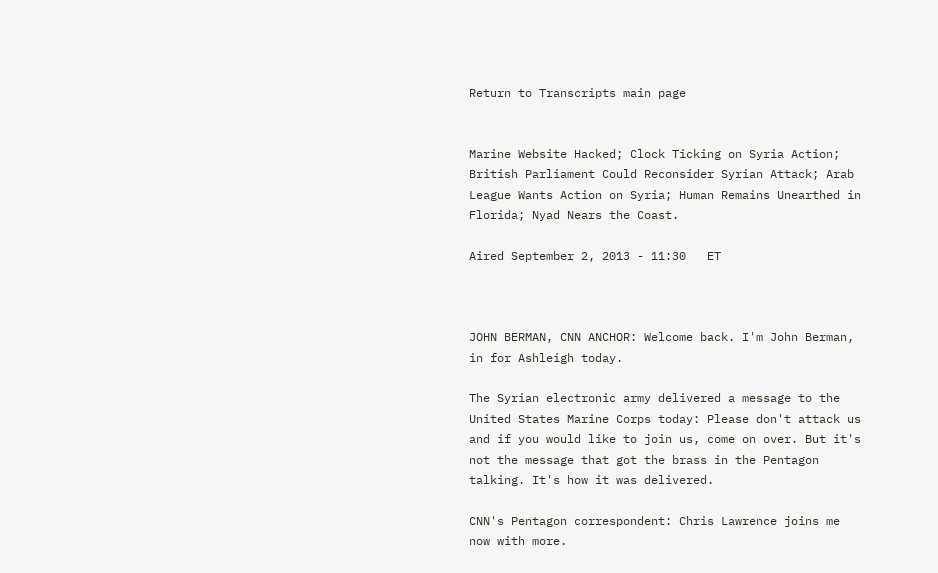Return to Transcripts main page


Marine Website Hacked; Clock Ticking on Syria Action; British Parliament Could Reconsider Syrian Attack; Arab League Wants Action on Syria; Human Remains Unearthed in Florida; Nyad Nears the Coast.

Aired September 2, 2013 - 11:30   ET



JOHN BERMAN, CNN ANCHOR: Welcome back. I'm John Berman, in for Ashleigh today.

The Syrian electronic army delivered a message to the United States Marine Corps today: Please don't attack us and if you would like to join us, come on over. But it's not the message that got the brass in the Pentagon talking. It's how it was delivered.

CNN's Pentagon correspondent: Chris Lawrence joins me now with more.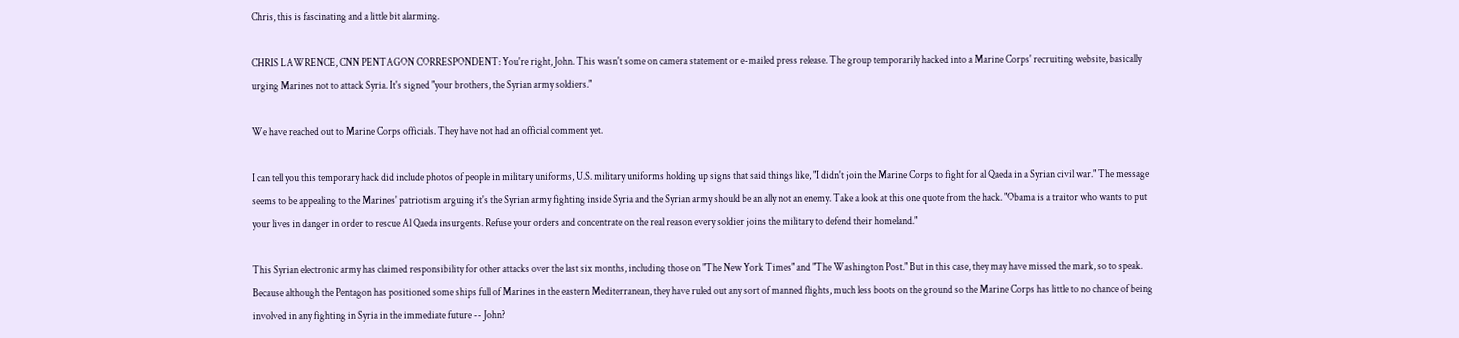Chris, this is fascinating and a little bit alarming.

CHRIS LAWRENCE, CNN PENTAGON CORRESPONDENT: You're right, John. This wasn't some on camera statement or e-mailed press release. The group temporarily hacked into a Marine Corps' recruiting website, basically urging Marines not to attack Syria. It's signed "your brothers, the Syrian army soldiers."

We have reached out to Marine Corps officials. They have not had an official comment yet.

I can tell you this temporary hack did include photos of people in military uniforms, U.S. military uniforms holding up signs that said things like, "I didn't join the Marine Corps to fight for al Qaeda in a Syrian civil war." The message seems to be appealing to the Marines' patriotism arguing it's the Syrian army fighting inside Syria and the Syrian army should be an ally not an enemy. Take a look at this one quote from the hack. "Obama is a traitor who wants to put your lives in danger in order to rescue Al Qaeda insurgents. Refuse your orders and concentrate on the real reason every soldier joins the military to defend their homeland."

This Syrian electronic army has claimed responsibility for other attacks over the last six months, including those on "The New York Times" and "The Washington Post." But in this case, they may have missed the mark, so to speak. Because although the Pentagon has positioned some ships full of Marines in the eastern Mediterranean, they have ruled out any sort of manned flights, much less boots on the ground so the Marine Corps has little to no chance of being involved in any fighting in Syria in the immediate future -- John?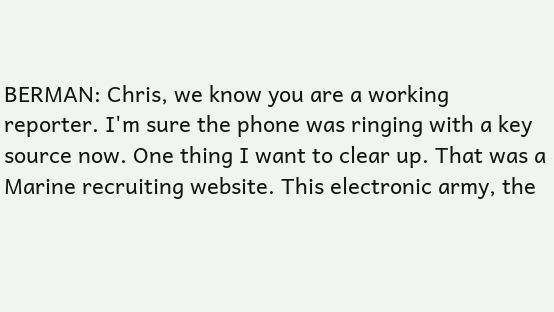BERMAN: Chris, we know you are a working reporter. I'm sure the phone was ringing with a key source now. One thing I want to clear up. That was a Marine recruiting website. This electronic army, the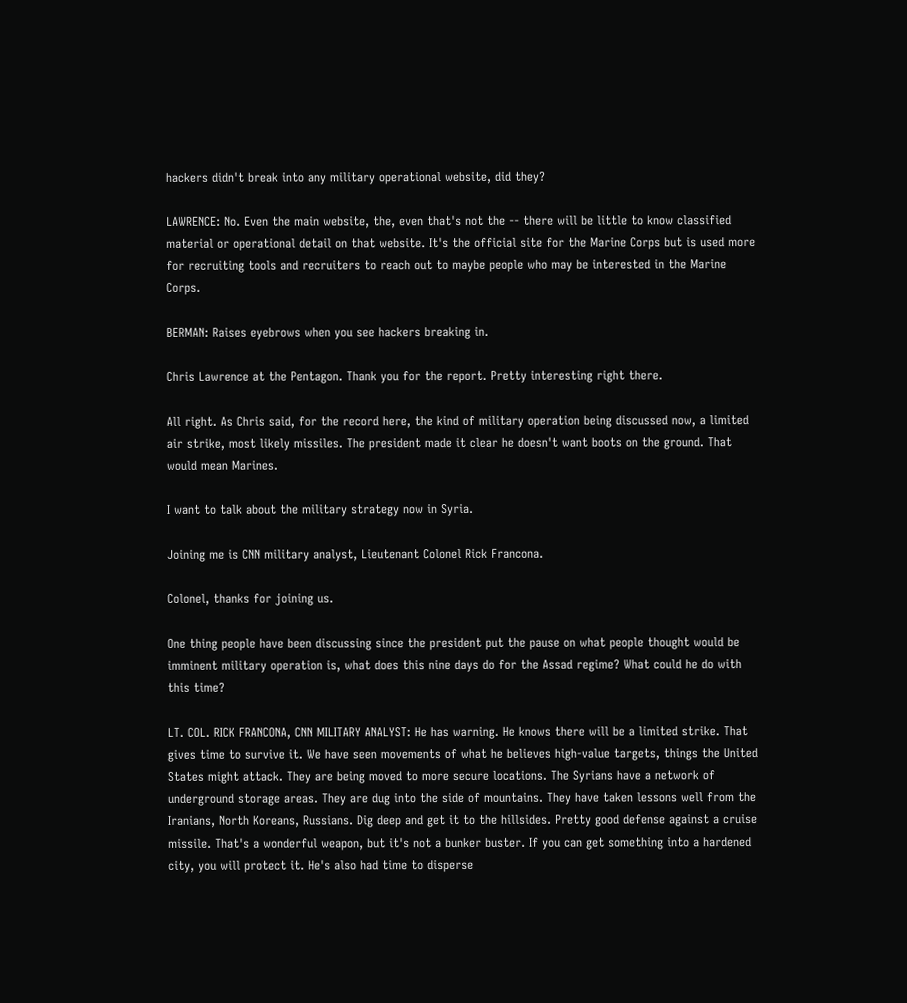hackers didn't break into any military operational website, did they?

LAWRENCE: No. Even the main website, the, even that's not the -- there will be little to know classified material or operational detail on that website. It's the official site for the Marine Corps but is used more for recruiting tools and recruiters to reach out to maybe people who may be interested in the Marine Corps.

BERMAN: Raises eyebrows when you see hackers breaking in.

Chris Lawrence at the Pentagon. Thank you for the report. Pretty interesting right there.

All right. As Chris said, for the record here, the kind of military operation being discussed now, a limited air strike, most likely missiles. The president made it clear he doesn't want boots on the ground. That would mean Marines.

I want to talk about the military strategy now in Syria.

Joining me is CNN military analyst, Lieutenant Colonel Rick Francona.

Colonel, thanks for joining us.

One thing people have been discussing since the president put the pause on what people thought would be imminent military operation is, what does this nine days do for the Assad regime? What could he do with this time?

LT. COL. RICK FRANCONA, CNN MILITARY ANALYST: He has warning. He knows there will be a limited strike. That gives time to survive it. We have seen movements of what he believes high-value targets, things the United States might attack. They are being moved to more secure locations. The Syrians have a network of underground storage areas. They are dug into the side of mountains. They have taken lessons well from the Iranians, North Koreans, Russians. Dig deep and get it to the hillsides. Pretty good defense against a cruise missile. That's a wonderful weapon, but it's not a bunker buster. If you can get something into a hardened city, you will protect it. He's also had time to disperse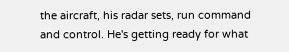the aircraft, his radar sets, run command and control. He's getting ready for what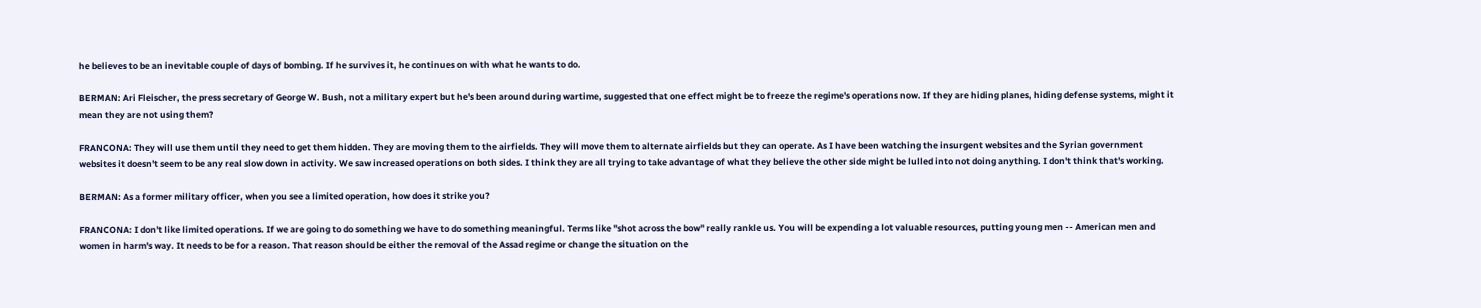he believes to be an inevitable couple of days of bombing. If he survives it, he continues on with what he wants to do.

BERMAN: Ari Fleischer, the press secretary of George W. Bush, not a military expert but he's been around during wartime, suggested that one effect might be to freeze the regime's operations now. If they are hiding planes, hiding defense systems, might it mean they are not using them?

FRANCONA: They will use them until they need to get them hidden. They are moving them to the airfields. They will move them to alternate airfields but they can operate. As I have been watching the insurgent websites and the Syrian government websites it doesn't seem to be any real slow down in activity. We saw increased operations on both sides. I think they are all trying to take advantage of what they believe the other side might be lulled into not doing anything. I don't think that's working.

BERMAN: As a former military officer, when you see a limited operation, how does it strike you?

FRANCONA: I don't like limited operations. If we are going to do something we have to do something meaningful. Terms like "shot across the bow" really rankle us. You will be expending a lot valuable resources, putting young men -- American men and women in harm's way. It needs to be for a reason. That reason should be either the removal of the Assad regime or change the situation on the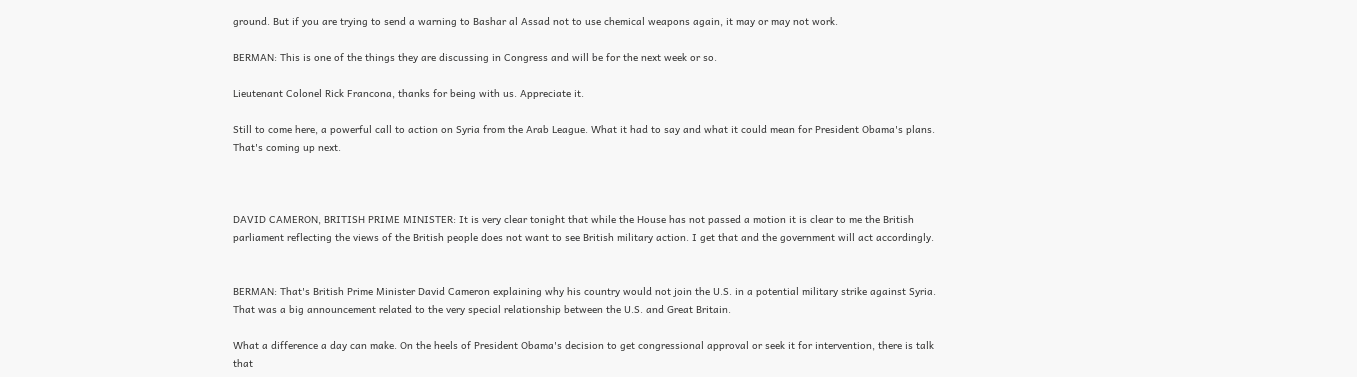ground. But if you are trying to send a warning to Bashar al Assad not to use chemical weapons again, it may or may not work.

BERMAN: This is one of the things they are discussing in Congress and will be for the next week or so.

Lieutenant Colonel Rick Francona, thanks for being with us. Appreciate it.

Still to come here, a powerful call to action on Syria from the Arab League. What it had to say and what it could mean for President Obama's plans. That's coming up next.



DAVID CAMERON, BRITISH PRIME MINISTER: It is very clear tonight that while the House has not passed a motion it is clear to me the British parliament reflecting the views of the British people does not want to see British military action. I get that and the government will act accordingly.


BERMAN: That's British Prime Minister David Cameron explaining why his country would not join the U.S. in a potential military strike against Syria. That was a big announcement related to the very special relationship between the U.S. and Great Britain.

What a difference a day can make. On the heels of President Obama's decision to get congressional approval or seek it for intervention, there is talk that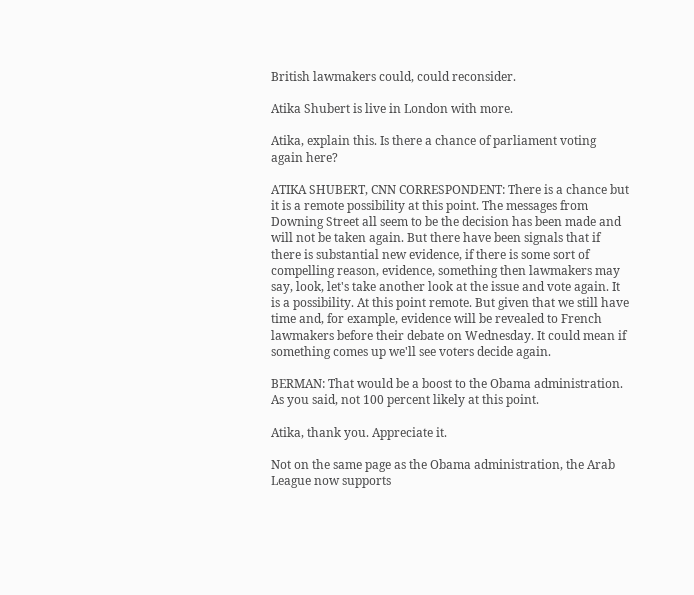British lawmakers could, could reconsider.

Atika Shubert is live in London with more.

Atika, explain this. Is there a chance of parliament voting again here?

ATIKA SHUBERT, CNN CORRESPONDENT: There is a chance but it is a remote possibility at this point. The messages from Downing Street all seem to be the decision has been made and will not be taken again. But there have been signals that if there is substantial new evidence, if there is some sort of compelling reason, evidence, something then lawmakers may say, look, let's take another look at the issue and vote again. It is a possibility. At this point remote. But given that we still have time and, for example, evidence will be revealed to French lawmakers before their debate on Wednesday. It could mean if something comes up we'll see voters decide again.

BERMAN: That would be a boost to the Obama administration. As you said, not 100 percent likely at this point.

Atika, thank you. Appreciate it.

Not on the same page as the Obama administration, the Arab League now supports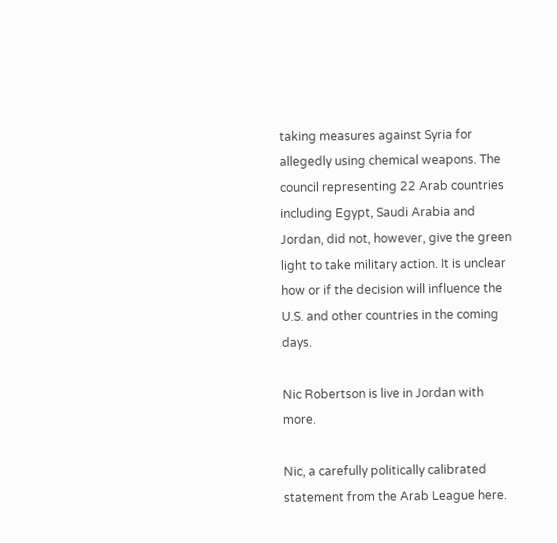taking measures against Syria for allegedly using chemical weapons. The council representing 22 Arab countries including Egypt, Saudi Arabia and Jordan, did not, however, give the green light to take military action. It is unclear how or if the decision will influence the U.S. and other countries in the coming days.

Nic Robertson is live in Jordan with more.

Nic, a carefully politically calibrated statement from the Arab League here.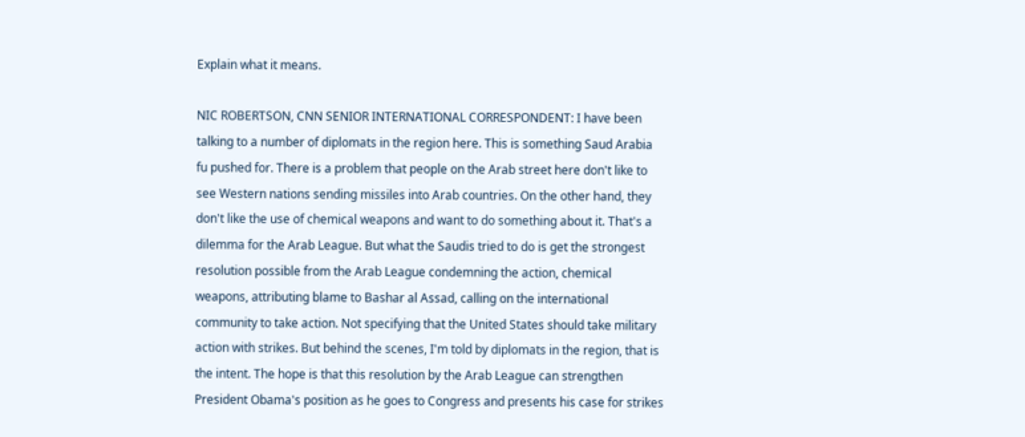Explain what it means.

NIC ROBERTSON, CNN SENIOR INTERNATIONAL CORRESPONDENT: I have been talking to a number of diplomats in the region here. This is something Saud Arabia fu pushed for. There is a problem that people on the Arab street here don't like to see Western nations sending missiles into Arab countries. On the other hand, they don't like the use of chemical weapons and want to do something about it. That's a dilemma for the Arab League. But what the Saudis tried to do is get the strongest resolution possible from the Arab League condemning the action, chemical weapons, attributing blame to Bashar al Assad, calling on the international community to take action. Not specifying that the United States should take military action with strikes. But behind the scenes, I'm told by diplomats in the region, that is the intent. The hope is that this resolution by the Arab League can strengthen President Obama's position as he goes to Congress and presents his case for strikes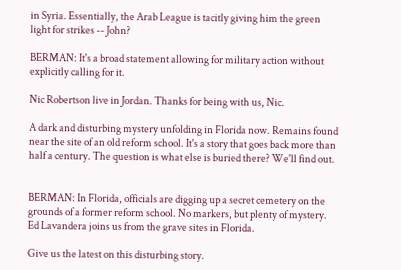in Syria. Essentially, the Arab League is tacitly giving him the green light for strikes -- John?

BERMAN: It's a broad statement allowing for military action without explicitly calling for it.

Nic Robertson live in Jordan. Thanks for being with us, Nic.

A dark and disturbing mystery unfolding in Florida now. Remains found near the site of an old reform school. It's a story that goes back more than half a century. The question is what else is buried there? We'll find out.


BERMAN: In Florida, officials are digging up a secret cemetery on the grounds of a former reform school. No markers, but plenty of mystery. Ed Lavandera joins us from the grave sites in Florida.

Give us the latest on this disturbing story.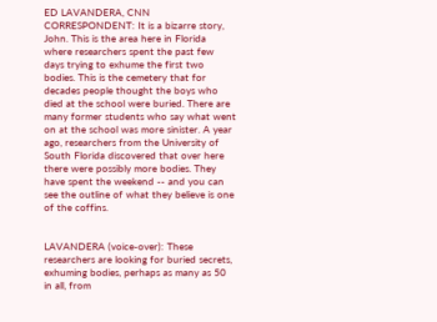ED LAVANDERA, CNN CORRESPONDENT: It is a bizarre story, John. This is the area here in Florida where researchers spent the past few days trying to exhume the first two bodies. This is the cemetery that for decades people thought the boys who died at the school were buried. There are many former students who say what went on at the school was more sinister. A year ago, researchers from the University of South Florida discovered that over here there were possibly more bodies. They have spent the weekend -- and you can see the outline of what they believe is one of the coffins.


LAVANDERA (voice-over): These researchers are looking for buried secrets, exhuming bodies, perhaps as many as 50 in all, from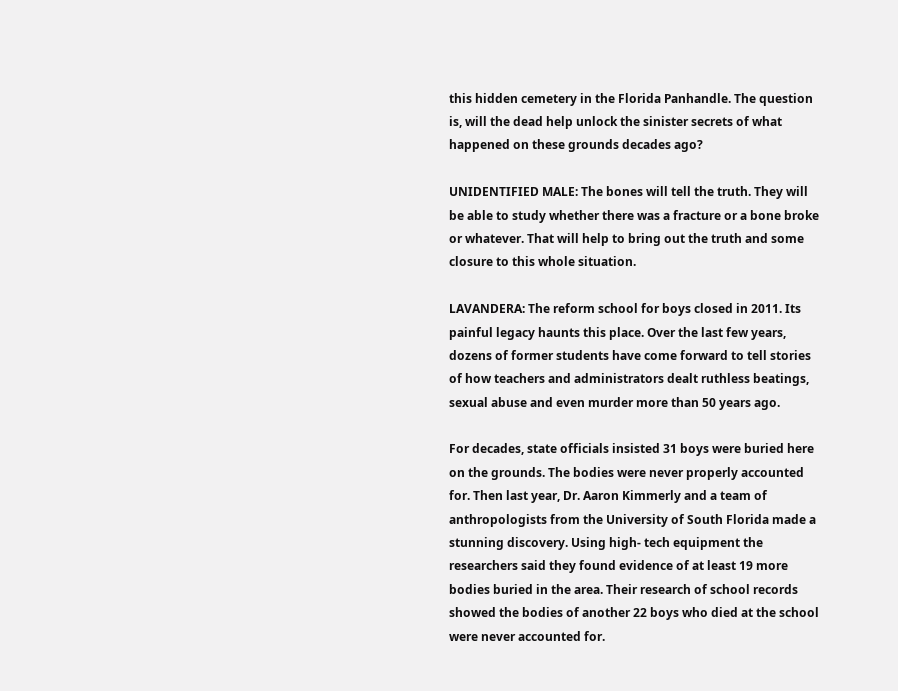this hidden cemetery in the Florida Panhandle. The question is, will the dead help unlock the sinister secrets of what happened on these grounds decades ago?

UNIDENTIFIED MALE: The bones will tell the truth. They will be able to study whether there was a fracture or a bone broke or whatever. That will help to bring out the truth and some closure to this whole situation.

LAVANDERA: The reform school for boys closed in 2011. Its painful legacy haunts this place. Over the last few years, dozens of former students have come forward to tell stories of how teachers and administrators dealt ruthless beatings, sexual abuse and even murder more than 50 years ago.

For decades, state officials insisted 31 boys were buried here on the grounds. The bodies were never properly accounted for. Then last year, Dr. Aaron Kimmerly and a team of anthropologists from the University of South Florida made a stunning discovery. Using high- tech equipment the researchers said they found evidence of at least 19 more bodies buried in the area. Their research of school records showed the bodies of another 22 boys who died at the school were never accounted for.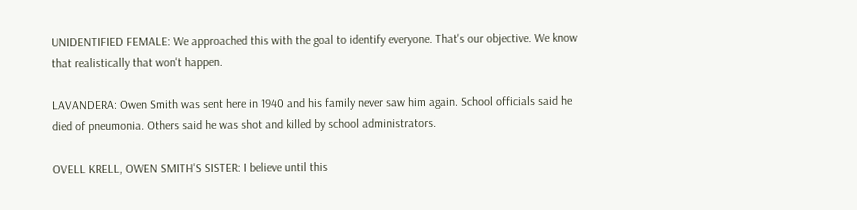UNIDENTIFIED FEMALE: We approached this with the goal to identify everyone. That's our objective. We know that realistically that won't happen.

LAVANDERA: Owen Smith was sent here in 1940 and his family never saw him again. School officials said he died of pneumonia. Others said he was shot and killed by school administrators.

OVELL KRELL, OWEN SMITH'S SISTER: I believe until this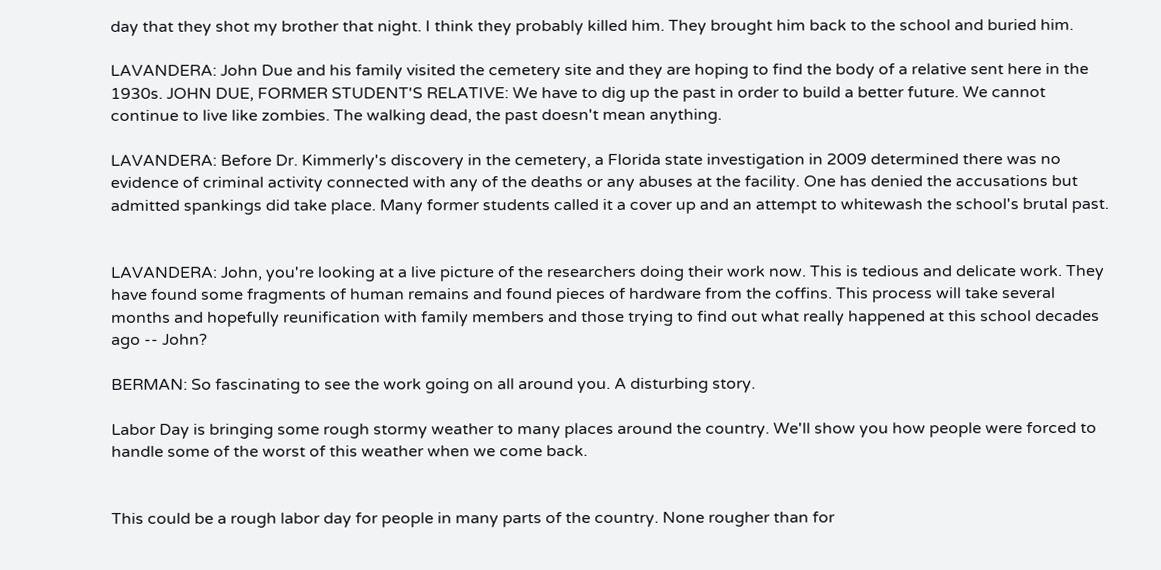day that they shot my brother that night. I think they probably killed him. They brought him back to the school and buried him.

LAVANDERA: John Due and his family visited the cemetery site and they are hoping to find the body of a relative sent here in the 1930s. JOHN DUE, FORMER STUDENT'S RELATIVE: We have to dig up the past in order to build a better future. We cannot continue to live like zombies. The walking dead, the past doesn't mean anything.

LAVANDERA: Before Dr. Kimmerly's discovery in the cemetery, a Florida state investigation in 2009 determined there was no evidence of criminal activity connected with any of the deaths or any abuses at the facility. One has denied the accusations but admitted spankings did take place. Many former students called it a cover up and an attempt to whitewash the school's brutal past.


LAVANDERA: John, you're looking at a live picture of the researchers doing their work now. This is tedious and delicate work. They have found some fragments of human remains and found pieces of hardware from the coffins. This process will take several months and hopefully reunification with family members and those trying to find out what really happened at this school decades ago -- John?

BERMAN: So fascinating to see the work going on all around you. A disturbing story.

Labor Day is bringing some rough stormy weather to many places around the country. We'll show you how people were forced to handle some of the worst of this weather when we come back.


This could be a rough labor day for people in many parts of the country. None rougher than for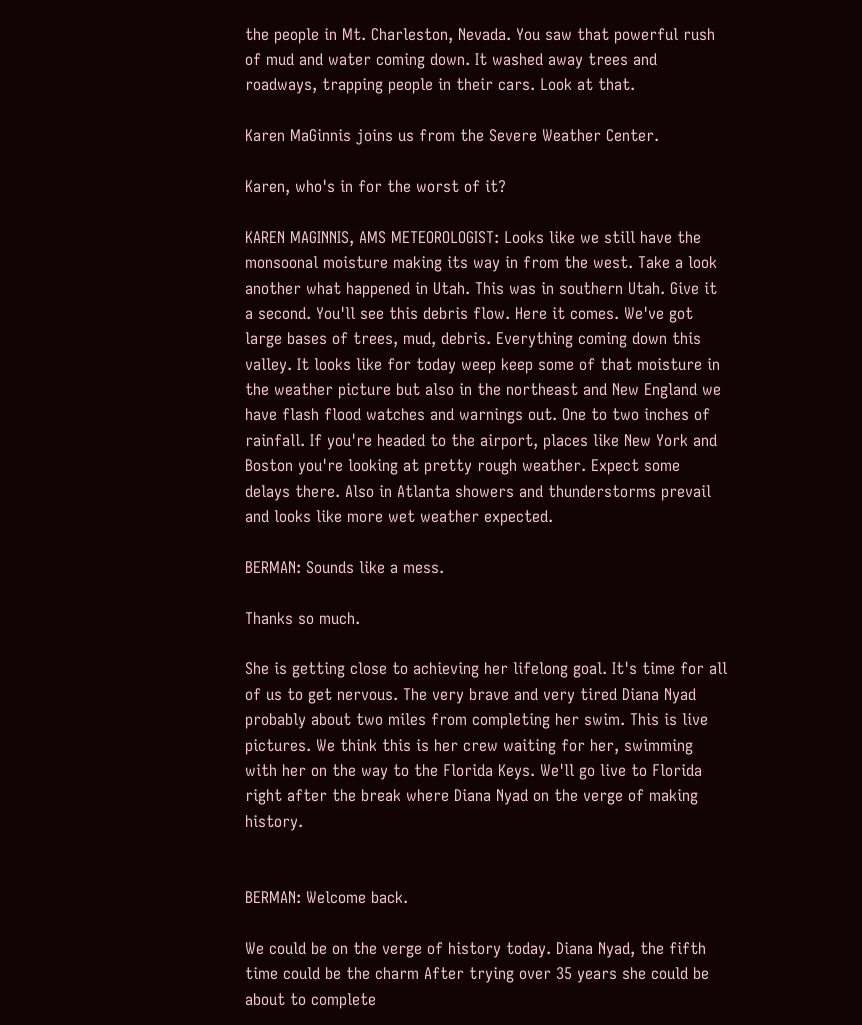the people in Mt. Charleston, Nevada. You saw that powerful rush of mud and water coming down. It washed away trees and roadways, trapping people in their cars. Look at that.

Karen MaGinnis joins us from the Severe Weather Center.

Karen, who's in for the worst of it?

KAREN MAGINNIS, AMS METEOROLOGIST: Looks like we still have the monsoonal moisture making its way in from the west. Take a look another what happened in Utah. This was in southern Utah. Give it a second. You'll see this debris flow. Here it comes. We've got large bases of trees, mud, debris. Everything coming down this valley. It looks like for today weep keep some of that moisture in the weather picture but also in the northeast and New England we have flash flood watches and warnings out. One to two inches of rainfall. If you're headed to the airport, places like New York and Boston you're looking at pretty rough weather. Expect some delays there. Also in Atlanta showers and thunderstorms prevail and looks like more wet weather expected.

BERMAN: Sounds like a mess.

Thanks so much.

She is getting close to achieving her lifelong goal. It's time for all of us to get nervous. The very brave and very tired Diana Nyad probably about two miles from completing her swim. This is live pictures. We think this is her crew waiting for her, swimming with her on the way to the Florida Keys. We'll go live to Florida right after the break where Diana Nyad on the verge of making history.


BERMAN: Welcome back.

We could be on the verge of history today. Diana Nyad, the fifth time could be the charm After trying over 35 years she could be about to complete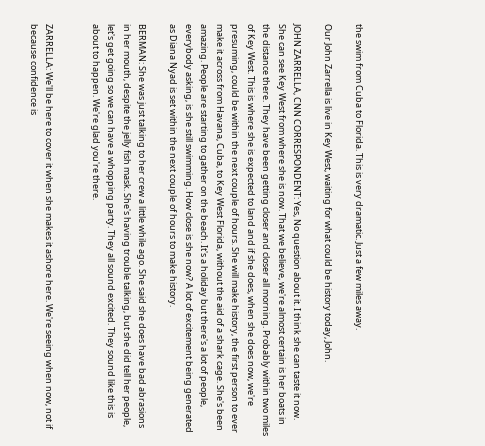the swim from Cuba to Florida. This is very dramatic. Just a few miles away.

Our John Zarrella is live in Key West, waiting for what could be history today, John.

JOHN ZARRELLA, CNN CORRESPONDENT: Yes, No question about it. I think she can taste it now. She can see Key West from where she is now. That we believe, we're almost certain is her boats in the distance there. They have been getting closer and closer all morning. Probably within two miles of Key West. This is where she is expected to land and if she does, when she does now, we're presuming, could be within the next couple of hours. She will make history, the first person to ever make it across from Havana, Cuba, to Key West Florida, without the aid of a shark cage. She's been amazing. People are starting to gather on the beach. It's a holiday but there's a lot of people, everybody asking, is she still swimming. How close is she now? A lot of excitement being generated as Diana Nyad is set within the next couple of hours to make history.

BERMAN: She was just talking to her crew a little while ago. She said she does have bad abrasions in her mouth, despite the jelly fish mask. She's having trouble talking, but she did tell her people, let's get going so we can have a whopping party. They all sound excited. They sound like this is about to happen. We're glad you're there.


ZARRELLA: We'll be here to cover it when she makes it ashore here. We're seeing when now, not if because confidence is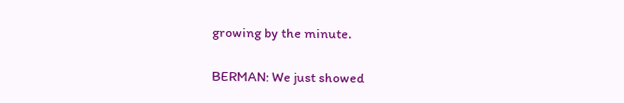growing by the minute.

BERMAN: We just showed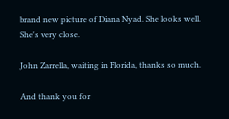brand new picture of Diana Nyad. She looks well. She's very close.

John Zarrella, waiting in Florida, thanks so much.

And thank you for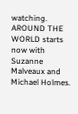watching. AROUND THE WORLD starts now with Suzanne Malveaux and Michael Holmes.